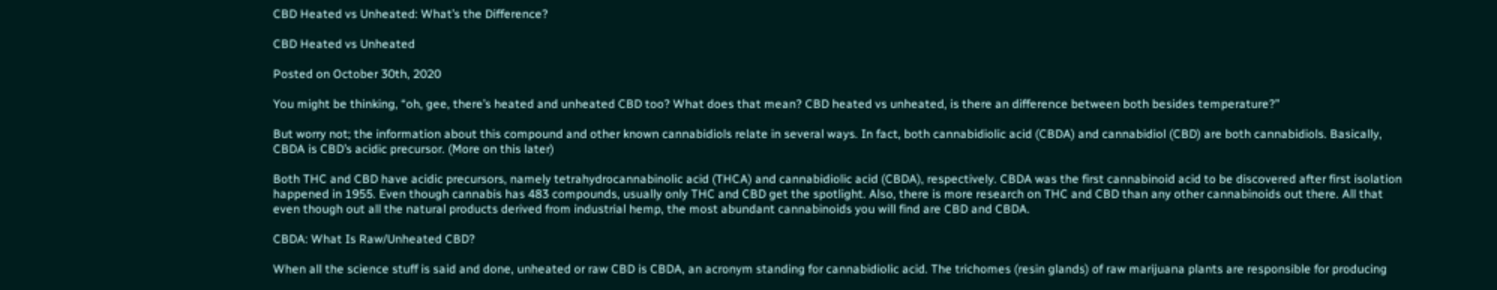CBD Heated vs Unheated: What’s the Difference?

CBD Heated vs Unheated

Posted on October 30th, 2020

You might be thinking, “oh, gee, there’s heated and unheated CBD too? What does that mean? CBD heated vs unheated, is there an difference between both besides temperature?”

But worry not; the information about this compound and other known cannabidiols relate in several ways. In fact, both cannabidiolic acid (CBDA) and cannabidiol (CBD) are both cannabidiols. Basically, CBDA is CBD’s acidic precursor. (More on this later)

Both THC and CBD have acidic precursors, namely tetrahydrocannabinolic acid (THCA) and cannabidiolic acid (CBDA), respectively. CBDA was the first cannabinoid acid to be discovered after first isolation happened in 1955. Even though cannabis has 483 compounds, usually only THC and CBD get the spotlight. Also, there is more research on THC and CBD than any other cannabinoids out there. All that even though out all the natural products derived from industrial hemp, the most abundant cannabinoids you will find are CBD and CBDA.

CBDA: What Is Raw/Unheated CBD?

When all the science stuff is said and done, unheated or raw CBD is CBDA, an acronym standing for cannabidiolic acid. The trichomes (resin glands) of raw marijuana plants are responsible for producing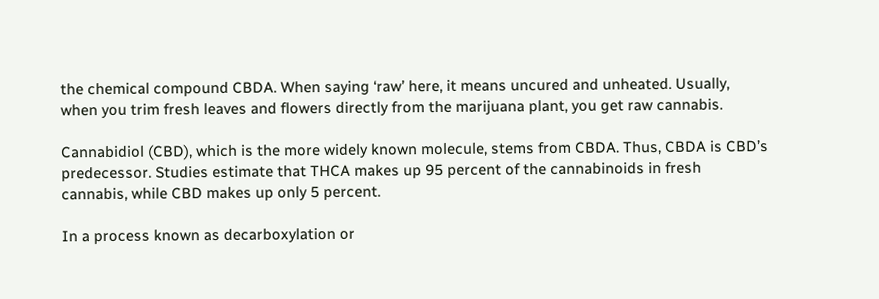the chemical compound CBDA. When saying ‘raw’ here, it means uncured and unheated. Usually, when you trim fresh leaves and flowers directly from the marijuana plant, you get raw cannabis.

Cannabidiol (CBD), which is the more widely known molecule, stems from CBDA. Thus, CBDA is CBD’s predecessor. Studies estimate that THCA makes up 95 percent of the cannabinoids in fresh cannabis, while CBD makes up only 5 percent.

In a process known as decarboxylation or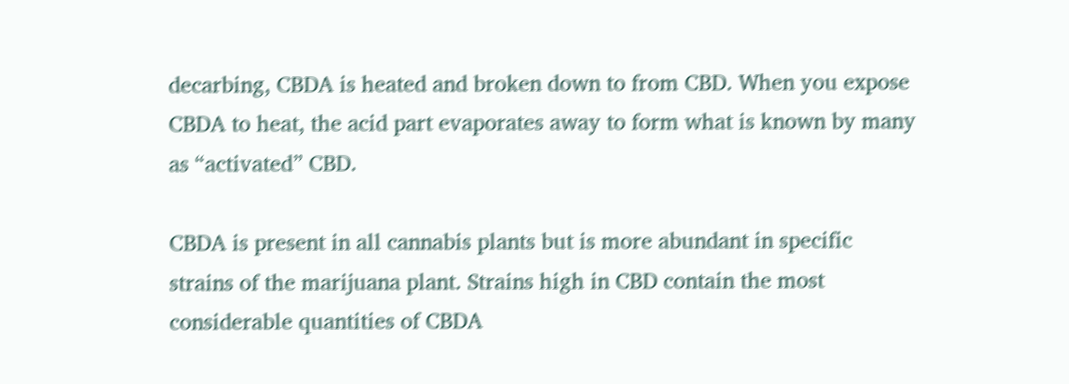decarbing, CBDA is heated and broken down to from CBD. When you expose CBDA to heat, the acid part evaporates away to form what is known by many as “activated” CBD.

CBDA is present in all cannabis plants but is more abundant in specific strains of the marijuana plant. Strains high in CBD contain the most considerable quantities of CBDA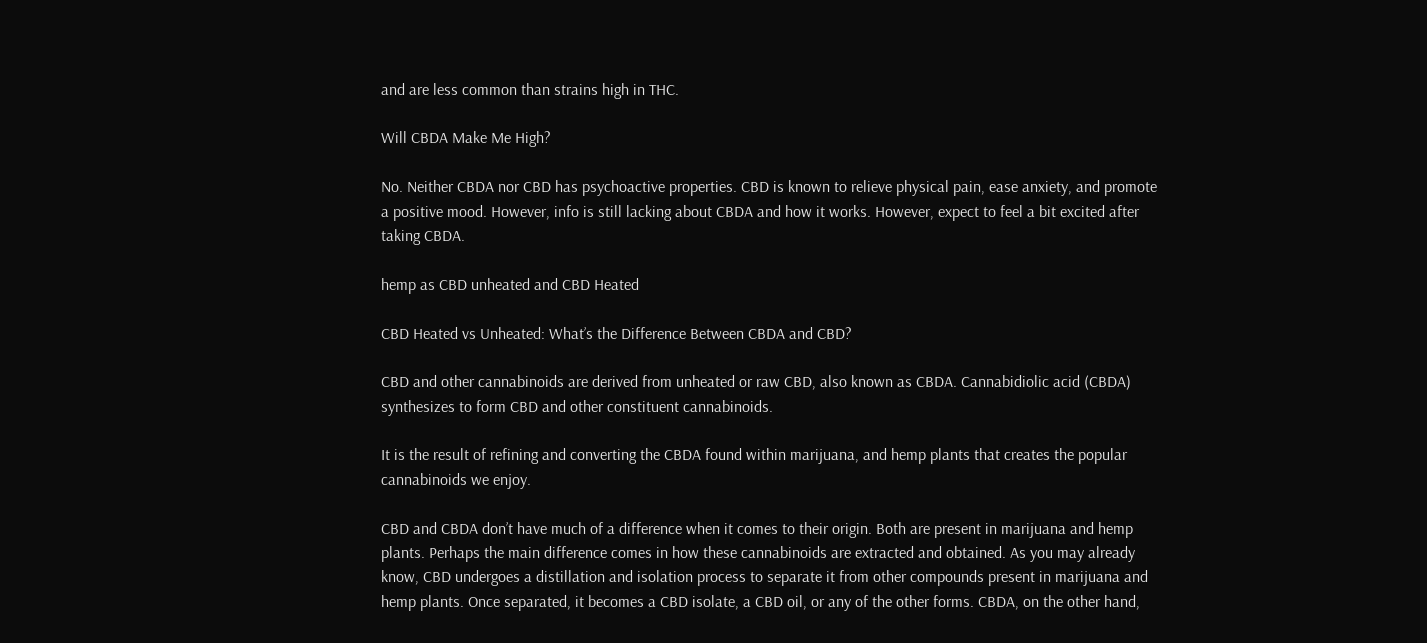and are less common than strains high in THC.

Will CBDA Make Me High?

No. Neither CBDA nor CBD has psychoactive properties. CBD is known to relieve physical pain, ease anxiety, and promote a positive mood. However, info is still lacking about CBDA and how it works. However, expect to feel a bit excited after taking CBDA.

hemp as CBD unheated and CBD Heated

CBD Heated vs Unheated: What’s the Difference Between CBDA and CBD?

CBD and other cannabinoids are derived from unheated or raw CBD, also known as CBDA. Cannabidiolic acid (CBDA) synthesizes to form CBD and other constituent cannabinoids.

It is the result of refining and converting the CBDA found within marijuana, and hemp plants that creates the popular cannabinoids we enjoy.

CBD and CBDA don’t have much of a difference when it comes to their origin. Both are present in marijuana and hemp plants. Perhaps the main difference comes in how these cannabinoids are extracted and obtained. As you may already know, CBD undergoes a distillation and isolation process to separate it from other compounds present in marijuana and hemp plants. Once separated, it becomes a CBD isolate, a CBD oil, or any of the other forms. CBDA, on the other hand,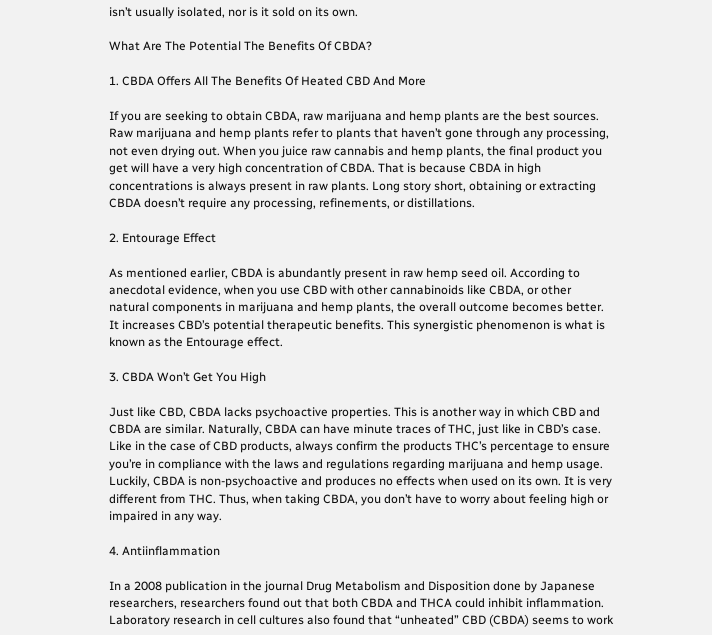isn’t usually isolated, nor is it sold on its own.

What Are The Potential The Benefits Of CBDA?

1. CBDA Offers All The Benefits Of Heated CBD And More

If you are seeking to obtain CBDA, raw marijuana and hemp plants are the best sources. Raw marijuana and hemp plants refer to plants that haven’t gone through any processing, not even drying out. When you juice raw cannabis and hemp plants, the final product you get will have a very high concentration of CBDA. That is because CBDA in high concentrations is always present in raw plants. Long story short, obtaining or extracting CBDA doesn’t require any processing, refinements, or distillations.

2. Entourage Effect

As mentioned earlier, CBDA is abundantly present in raw hemp seed oil. According to anecdotal evidence, when you use CBD with other cannabinoids like CBDA, or other natural components in marijuana and hemp plants, the overall outcome becomes better. It increases CBD’s potential therapeutic benefits. This synergistic phenomenon is what is known as the Entourage effect.

3. CBDA Won’t Get You High

Just like CBD, CBDA lacks psychoactive properties. This is another way in which CBD and CBDA are similar. Naturally, CBDA can have minute traces of THC, just like in CBD’s case. Like in the case of CBD products, always confirm the products THC’s percentage to ensure you’re in compliance with the laws and regulations regarding marijuana and hemp usage. Luckily, CBDA is non-psychoactive and produces no effects when used on its own. It is very different from THC. Thus, when taking CBDA, you don’t have to worry about feeling high or impaired in any way.

4. Antiinflammation

In a 2008 publication in the journal Drug Metabolism and Disposition done by Japanese researchers, researchers found out that both CBDA and THCA could inhibit inflammation. Laboratory research in cell cultures also found that “unheated” CBD (CBDA) seems to work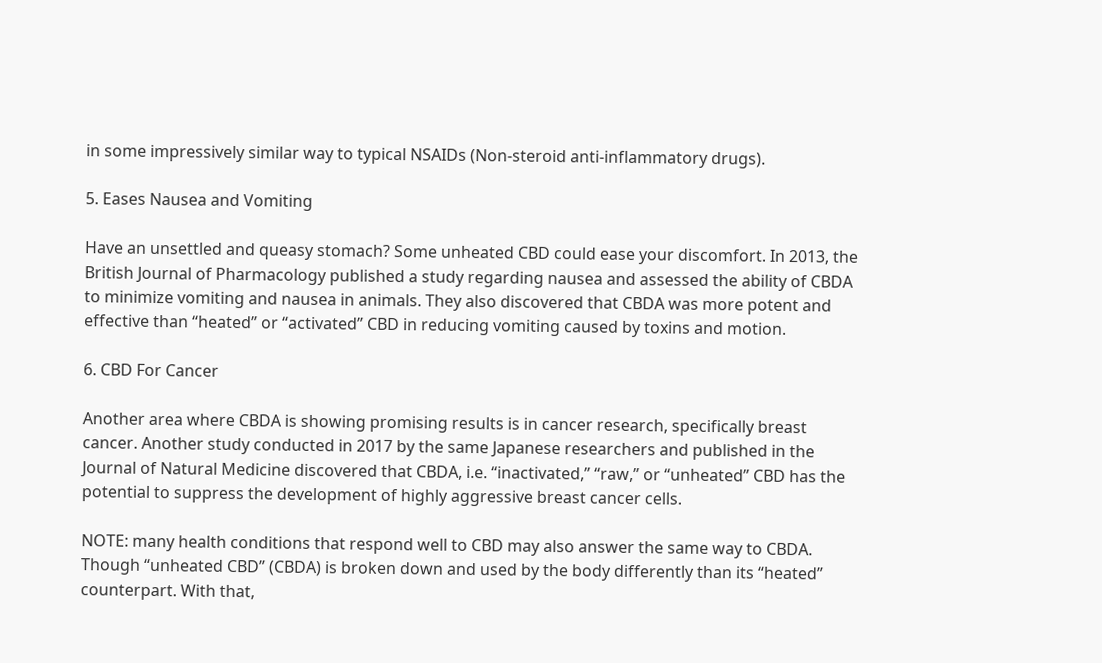in some impressively similar way to typical NSAIDs (Non-steroid anti-inflammatory drugs).

5. Eases Nausea and Vomiting

Have an unsettled and queasy stomach? Some unheated CBD could ease your discomfort. In 2013, the British Journal of Pharmacology published a study regarding nausea and assessed the ability of CBDA to minimize vomiting and nausea in animals. They also discovered that CBDA was more potent and effective than “heated” or “activated” CBD in reducing vomiting caused by toxins and motion.

6. CBD For Cancer

Another area where CBDA is showing promising results is in cancer research, specifically breast cancer. Another study conducted in 2017 by the same Japanese researchers and published in the Journal of Natural Medicine discovered that CBDA, i.e. “inactivated,” “raw,” or “unheated” CBD has the potential to suppress the development of highly aggressive breast cancer cells.

NOTE: many health conditions that respond well to CBD may also answer the same way to CBDA. Though “unheated CBD” (CBDA) is broken down and used by the body differently than its “heated” counterpart. With that,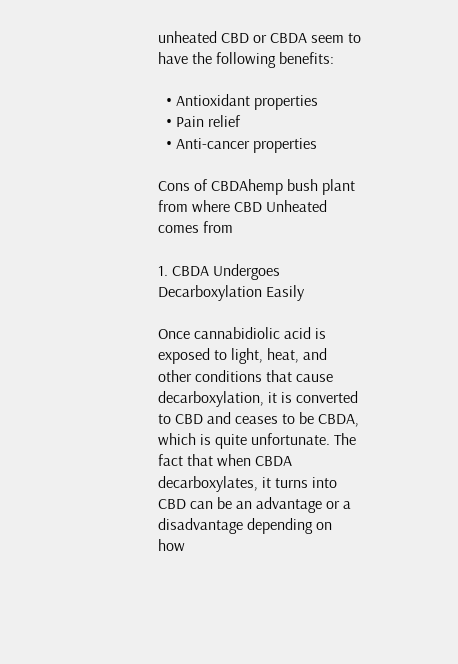unheated CBD or CBDA seem to have the following benefits:

  • Antioxidant properties
  • Pain relief
  • Anti-cancer properties

Cons of CBDAhemp bush plant from where CBD Unheated comes from

1. CBDA Undergoes Decarboxylation Easily

Once cannabidiolic acid is exposed to light, heat, and other conditions that cause decarboxylation, it is converted to CBD and ceases to be CBDA, which is quite unfortunate. The fact that when CBDA decarboxylates, it turns into CBD can be an advantage or a disadvantage depending on how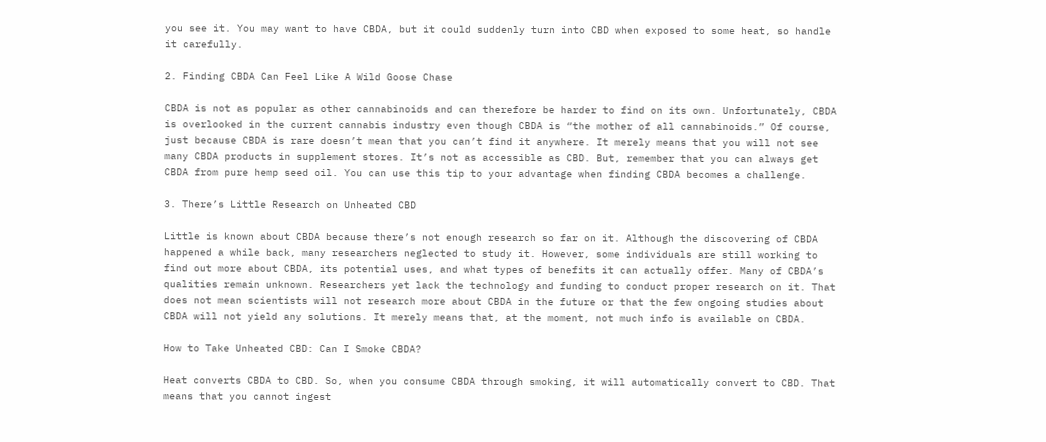you see it. You may want to have CBDA, but it could suddenly turn into CBD when exposed to some heat, so handle it carefully.

2. Finding CBDA Can Feel Like A Wild Goose Chase

CBDA is not as popular as other cannabinoids and can therefore be harder to find on its own. Unfortunately, CBDA is overlooked in the current cannabis industry even though CBDA is “the mother of all cannabinoids.” Of course, just because CBDA is rare doesn’t mean that you can’t find it anywhere. It merely means that you will not see many CBDA products in supplement stores. It’s not as accessible as CBD. But, remember that you can always get CBDA from pure hemp seed oil. You can use this tip to your advantage when finding CBDA becomes a challenge.

3. There’s Little Research on Unheated CBD

Little is known about CBDA because there’s not enough research so far on it. Although the discovering of CBDA happened a while back, many researchers neglected to study it. However, some individuals are still working to find out more about CBDA, its potential uses, and what types of benefits it can actually offer. Many of CBDA’s qualities remain unknown. Researchers yet lack the technology and funding to conduct proper research on it. That does not mean scientists will not research more about CBDA in the future or that the few ongoing studies about CBDA will not yield any solutions. It merely means that, at the moment, not much info is available on CBDA.

How to Take Unheated CBD: Can I Smoke CBDA?

Heat converts CBDA to CBD. So, when you consume CBDA through smoking, it will automatically convert to CBD. That means that you cannot ingest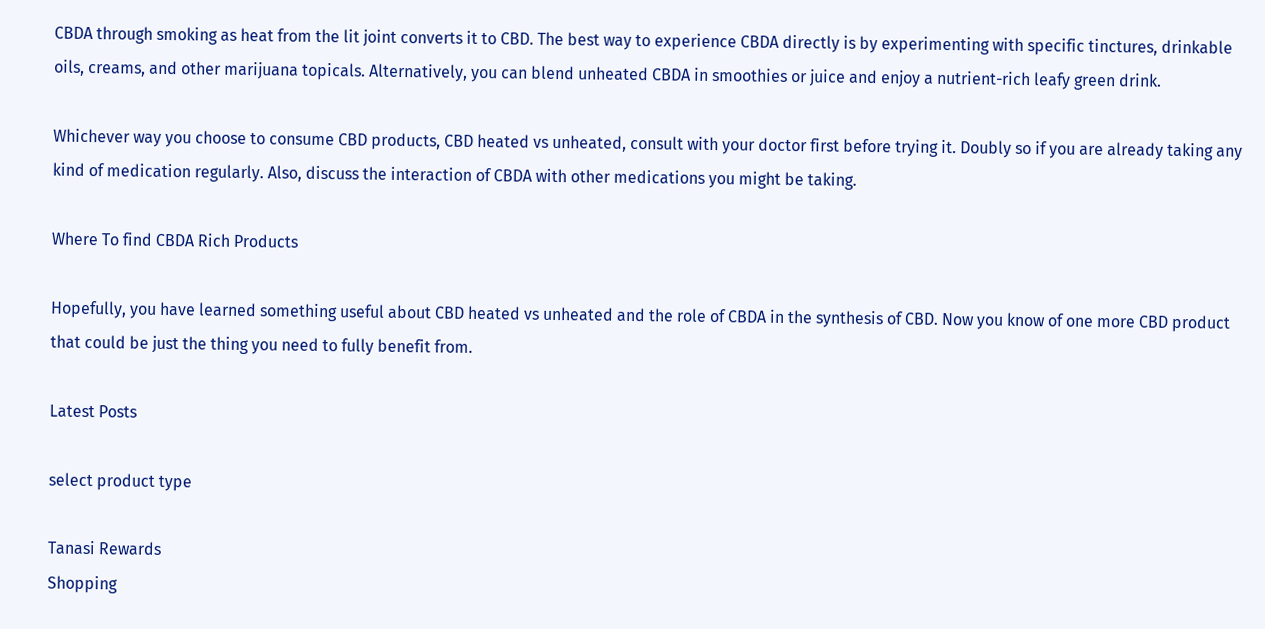CBDA through smoking as heat from the lit joint converts it to CBD. The best way to experience CBDA directly is by experimenting with specific tinctures, drinkable oils, creams, and other marijuana topicals. Alternatively, you can blend unheated CBDA in smoothies or juice and enjoy a nutrient-rich leafy green drink.

Whichever way you choose to consume CBD products, CBD heated vs unheated, consult with your doctor first before trying it. Doubly so if you are already taking any kind of medication regularly. Also, discuss the interaction of CBDA with other medications you might be taking.

Where To find CBDA Rich Products

Hopefully, you have learned something useful about CBD heated vs unheated and the role of CBDA in the synthesis of CBD. Now you know of one more CBD product that could be just the thing you need to fully benefit from.

Latest Posts

select product type

Tanasi Rewards
Shopping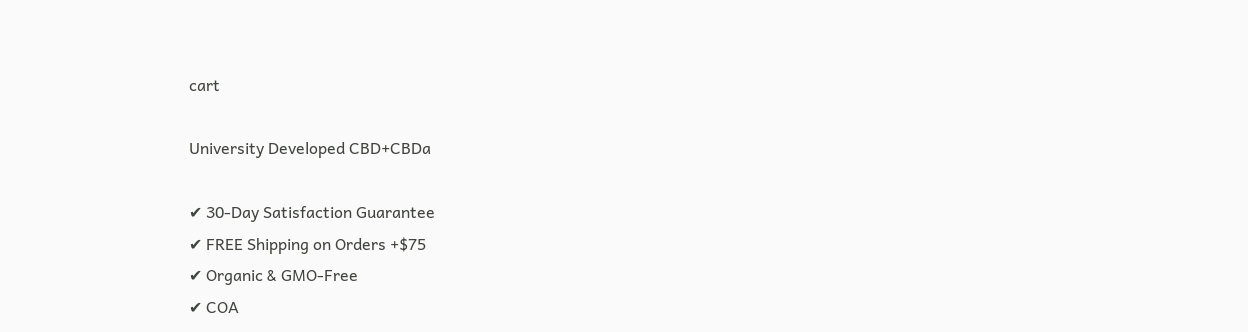cart

University Developed CBD+CBDa

✔ 30-Day Satisfaction Guarantee
✔ FREE Shipping on Orders +$75
✔ Organic & GMO-Free
✔ COA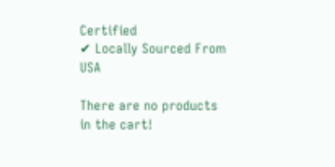Certified
✔ Locally Sourced From USA

There are no products in the cart!